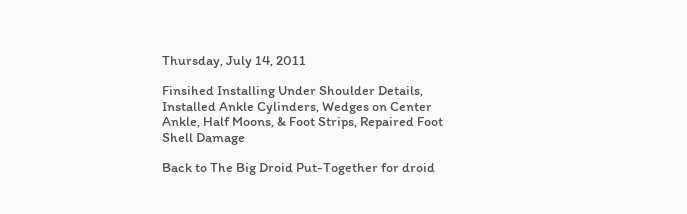Thursday, July 14, 2011

Finsihed Installing Under Shoulder Details, Installed Ankle Cylinders, Wedges on Center Ankle, Half Moons, & Foot Strips, Repaired Foot Shell Damage

Back to The Big Droid Put-Together for droid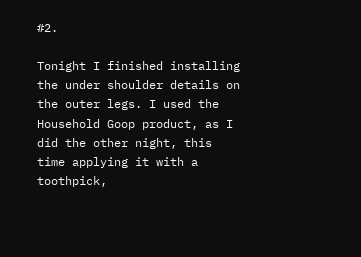#2.

Tonight I finished installing the under shoulder details on the outer legs. I used the Household Goop product, as I did the other night, this time applying it with a toothpick,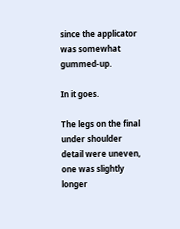since the applicator was somewhat gummed-up.

In it goes.

The legs on the final under shoulder detail were uneven, one was slightly longer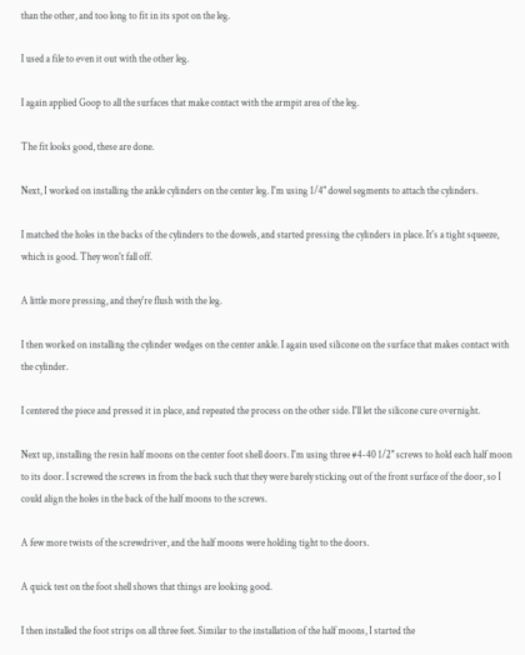than the other, and too long to fit in its spot on the leg.

I used a file to even it out with the other leg.

I again applied Goop to all the surfaces that make contact with the armpit area of the leg.

The fit looks good, these are done.

Next, I worked on installing the ankle cylinders on the center leg. I'm using 1/4" dowel segments to attach the cylinders.

I matched the holes in the backs of the cylinders to the dowels, and started pressing the cylinders in place. It's a tight squeeze, which is good. They won't fall off.

A little more pressing, and they're flush with the leg.

I then worked on installing the cylinder wedges on the center ankle. I again used silicone on the surface that makes contact with the cylinder.

I centered the piece and pressed it in place, and repeated the process on the other side. I'll let the silicone cure overnight.

Next up, installing the resin half moons on the center foot shell doors. I'm using three #4-40 1/2" screws to hold each half moon to its door. I screwed the screws in from the back such that they were barely sticking out of the front surface of the door, so I could align the holes in the back of the half moons to the screws.

A few more twists of the screwdriver, and the half moons were holding tight to the doors.

A quick test on the foot shell shows that things are looking good.

I then installed the foot strips on all three feet. Similar to the installation of the half moons, I started the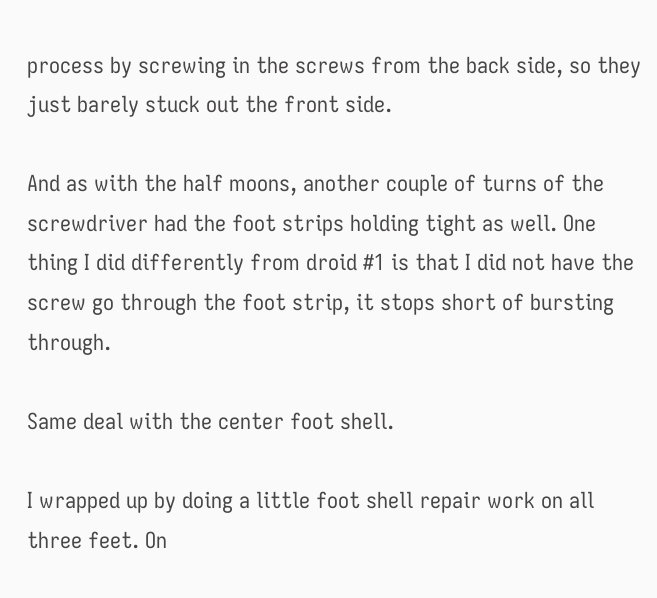process by screwing in the screws from the back side, so they just barely stuck out the front side.

And as with the half moons, another couple of turns of the screwdriver had the foot strips holding tight as well. One thing I did differently from droid #1 is that I did not have the screw go through the foot strip, it stops short of bursting through.

Same deal with the center foot shell.

I wrapped up by doing a little foot shell repair work on all three feet. On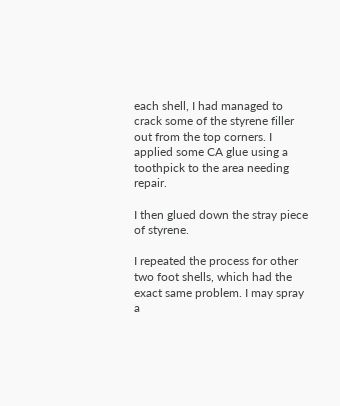each shell, I had managed to crack some of the styrene filler out from the top corners. I applied some CA glue using a toothpick to the area needing repair.

I then glued down the stray piece of styrene.

I repeated the process for other two foot shells, which had the exact same problem. I may spray a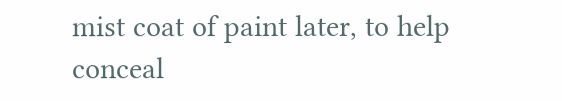mist coat of paint later, to help conceal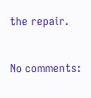the repair.

No comments: